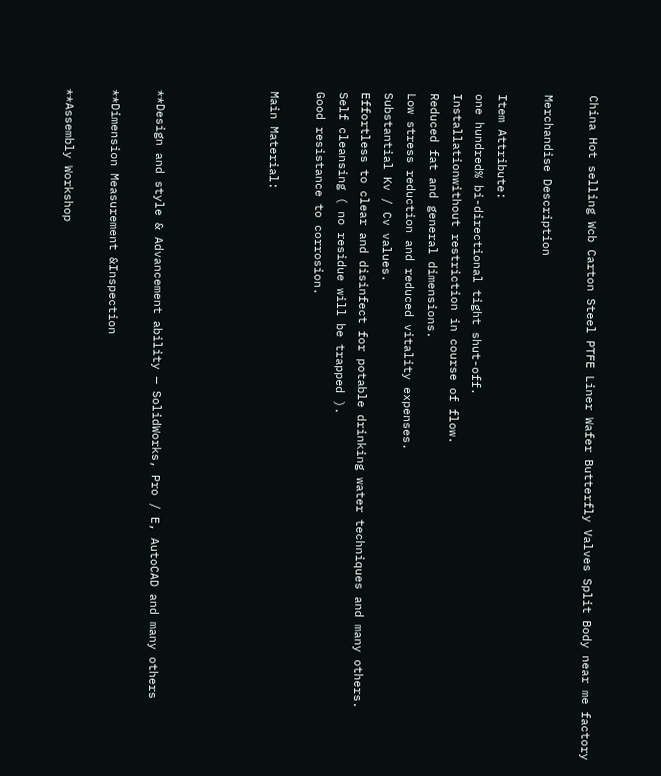China Hot selling Wcb Carton Steel PTFE Liner Wafer Butterfly Valves Split Body near me factory

Merchandise Description

Item Attribute:
one hundred% bi-directional tight shut-off.
Installationwithout restriction in course of flow.
Reduced fat and general dimensions.
Low stress reduction and reduced vitality expenses.
Substantial Kv / Cv values.
Effortless to clear and disinfect for potable drinking water techniques and many others.
Self cleansing ( no residue will be trapped ).
Good resistance to corrosion.

Main Material:




**Design and style & Advancement ability — SolidWorks, Pro / E, AutoCAD and many others

**Dimension Measurement &Inspection

**Assembly Workshop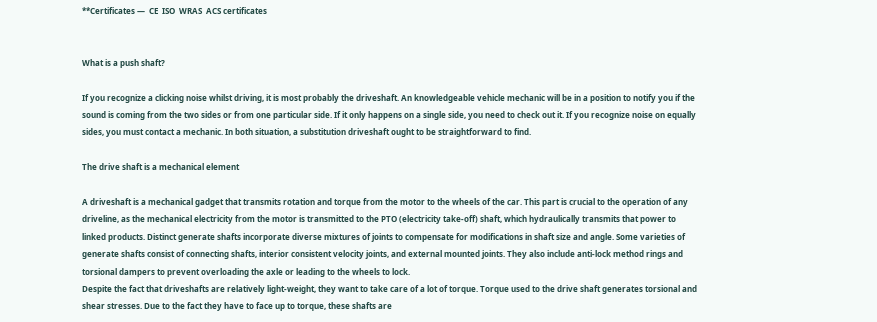**Certificates —  CE  ISO  WRAS  ACS certificates


What is a push shaft?

If you recognize a clicking noise whilst driving, it is most probably the driveshaft. An knowledgeable vehicle mechanic will be in a position to notify you if the sound is coming from the two sides or from one particular side. If it only happens on a single side, you need to check out it. If you recognize noise on equally sides, you must contact a mechanic. In both situation, a substitution driveshaft ought to be straightforward to find.

The drive shaft is a mechanical element

A driveshaft is a mechanical gadget that transmits rotation and torque from the motor to the wheels of the car. This part is crucial to the operation of any driveline, as the mechanical electricity from the motor is transmitted to the PTO (electricity take-off) shaft, which hydraulically transmits that power to linked products. Distinct generate shafts incorporate diverse mixtures of joints to compensate for modifications in shaft size and angle. Some varieties of generate shafts consist of connecting shafts, interior consistent velocity joints, and external mounted joints. They also include anti-lock method rings and torsional dampers to prevent overloading the axle or leading to the wheels to lock.
Despite the fact that driveshafts are relatively light-weight, they want to take care of a lot of torque. Torque used to the drive shaft generates torsional and shear stresses. Due to the fact they have to face up to torque, these shafts are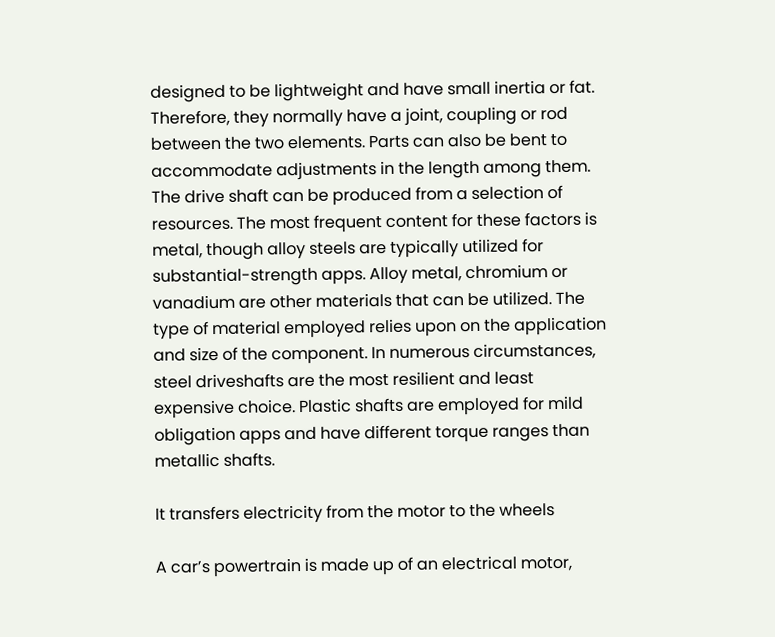designed to be lightweight and have small inertia or fat. Therefore, they normally have a joint, coupling or rod between the two elements. Parts can also be bent to accommodate adjustments in the length among them.
The drive shaft can be produced from a selection of resources. The most frequent content for these factors is metal, though alloy steels are typically utilized for substantial-strength apps. Alloy metal, chromium or vanadium are other materials that can be utilized. The type of material employed relies upon on the application and size of the component. In numerous circumstances, steel driveshafts are the most resilient and least expensive choice. Plastic shafts are employed for mild obligation apps and have different torque ranges than metallic shafts.

It transfers electricity from the motor to the wheels

A car’s powertrain is made up of an electrical motor,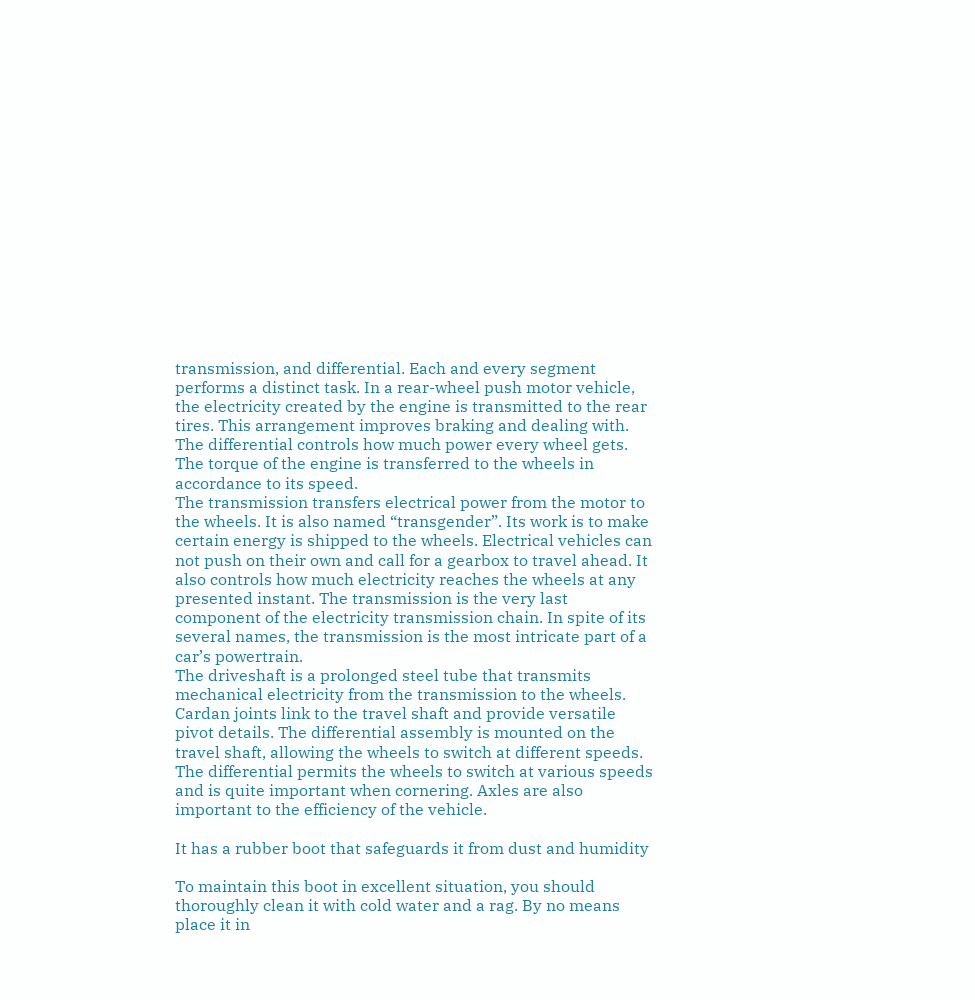transmission, and differential. Each and every segment performs a distinct task. In a rear-wheel push motor vehicle, the electricity created by the engine is transmitted to the rear tires. This arrangement improves braking and dealing with. The differential controls how much power every wheel gets. The torque of the engine is transferred to the wheels in accordance to its speed.
The transmission transfers electrical power from the motor to the wheels. It is also named “transgender”. Its work is to make certain energy is shipped to the wheels. Electrical vehicles can not push on their own and call for a gearbox to travel ahead. It also controls how much electricity reaches the wheels at any presented instant. The transmission is the very last component of the electricity transmission chain. In spite of its several names, the transmission is the most intricate part of a car’s powertrain.
The driveshaft is a prolonged steel tube that transmits mechanical electricity from the transmission to the wheels. Cardan joints link to the travel shaft and provide versatile pivot details. The differential assembly is mounted on the travel shaft, allowing the wheels to switch at different speeds. The differential permits the wheels to switch at various speeds and is quite important when cornering. Axles are also important to the efficiency of the vehicle.

It has a rubber boot that safeguards it from dust and humidity

To maintain this boot in excellent situation, you should thoroughly clean it with cold water and a rag. By no means place it in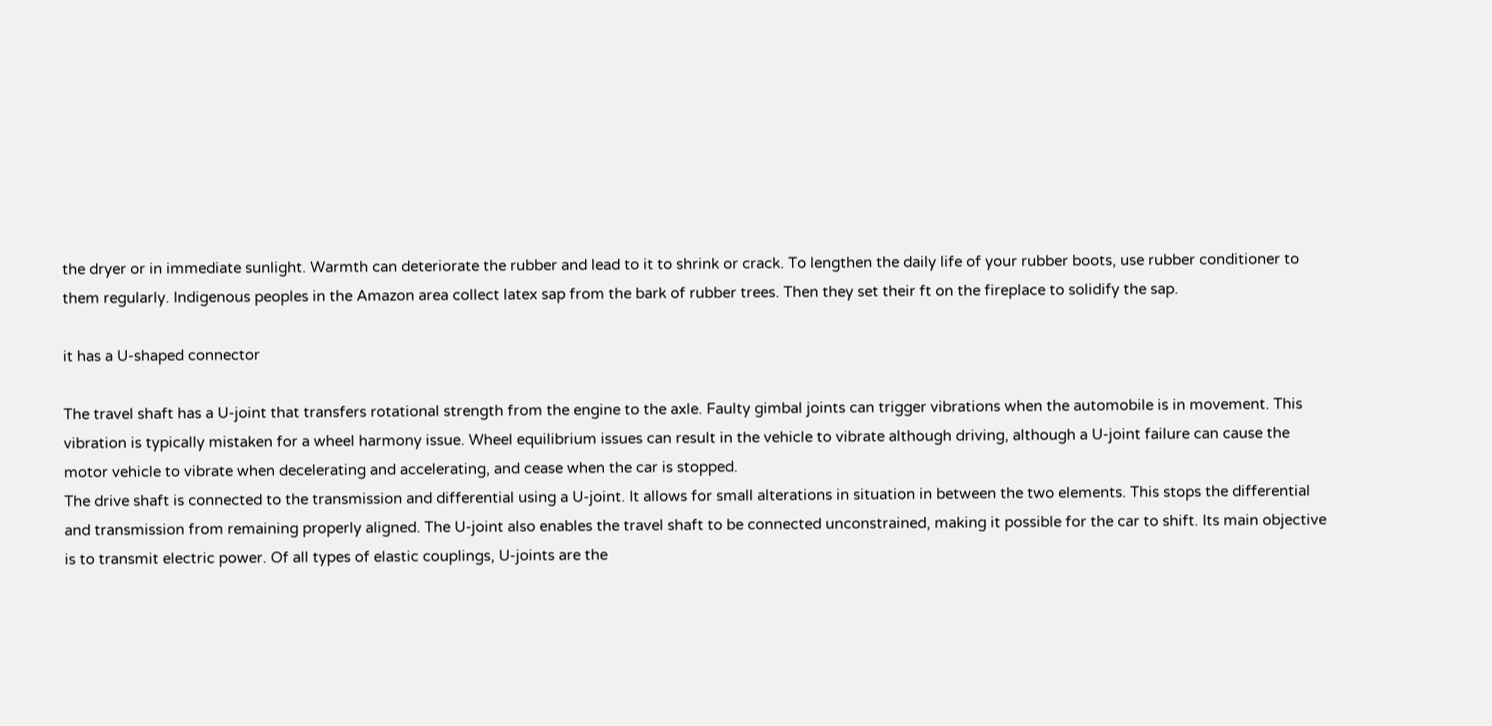the dryer or in immediate sunlight. Warmth can deteriorate the rubber and lead to it to shrink or crack. To lengthen the daily life of your rubber boots, use rubber conditioner to them regularly. Indigenous peoples in the Amazon area collect latex sap from the bark of rubber trees. Then they set their ft on the fireplace to solidify the sap.

it has a U-shaped connector

The travel shaft has a U-joint that transfers rotational strength from the engine to the axle. Faulty gimbal joints can trigger vibrations when the automobile is in movement. This vibration is typically mistaken for a wheel harmony issue. Wheel equilibrium issues can result in the vehicle to vibrate although driving, although a U-joint failure can cause the motor vehicle to vibrate when decelerating and accelerating, and cease when the car is stopped.
The drive shaft is connected to the transmission and differential using a U-joint. It allows for small alterations in situation in between the two elements. This stops the differential and transmission from remaining properly aligned. The U-joint also enables the travel shaft to be connected unconstrained, making it possible for the car to shift. Its main objective is to transmit electric power. Of all types of elastic couplings, U-joints are the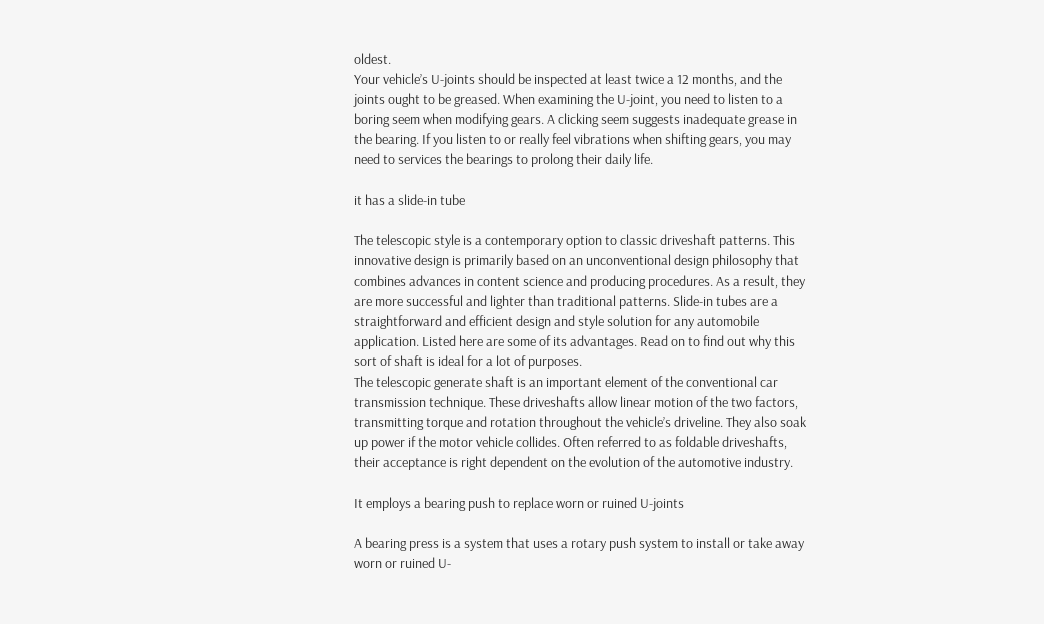oldest.
Your vehicle’s U-joints should be inspected at least twice a 12 months, and the joints ought to be greased. When examining the U-joint, you need to listen to a boring seem when modifying gears. A clicking seem suggests inadequate grease in the bearing. If you listen to or really feel vibrations when shifting gears, you may need to services the bearings to prolong their daily life.

it has a slide-in tube

The telescopic style is a contemporary option to classic driveshaft patterns. This innovative design is primarily based on an unconventional design philosophy that combines advances in content science and producing procedures. As a result, they are more successful and lighter than traditional patterns. Slide-in tubes are a straightforward and efficient design and style solution for any automobile application. Listed here are some of its advantages. Read on to find out why this sort of shaft is ideal for a lot of purposes.
The telescopic generate shaft is an important element of the conventional car transmission technique. These driveshafts allow linear motion of the two factors, transmitting torque and rotation throughout the vehicle’s driveline. They also soak up power if the motor vehicle collides. Often referred to as foldable driveshafts, their acceptance is right dependent on the evolution of the automotive industry.

It employs a bearing push to replace worn or ruined U-joints

A bearing press is a system that uses a rotary push system to install or take away worn or ruined U-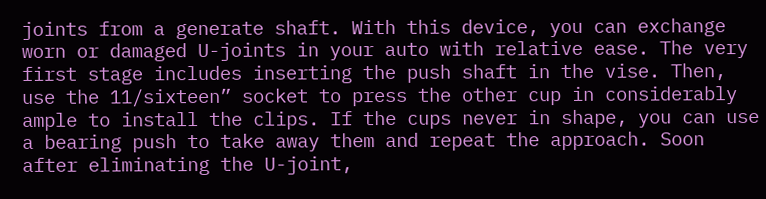joints from a generate shaft. With this device, you can exchange worn or damaged U-joints in your auto with relative ease. The very first stage includes inserting the push shaft in the vise. Then, use the 11/sixteen” socket to press the other cup in considerably ample to install the clips. If the cups never in shape, you can use a bearing push to take away them and repeat the approach. Soon after eliminating the U-joint,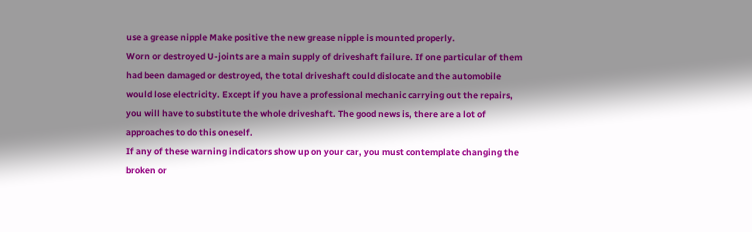use a grease nipple Make positive the new grease nipple is mounted properly.
Worn or destroyed U-joints are a main supply of driveshaft failure. If one particular of them had been damaged or destroyed, the total driveshaft could dislocate and the automobile would lose electricity. Except if you have a professional mechanic carrying out the repairs, you will have to substitute the whole driveshaft. The good news is, there are a lot of approaches to do this oneself.
If any of these warning indicators show up on your car, you must contemplate changing the broken or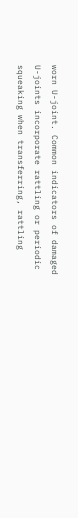worn U-joint. Common indicators of damaged U-joints incorporate rattling or periodic squeaking when transferring, rattling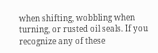when shifting, wobbling when turning, or rusted oil seals. If you recognize any of these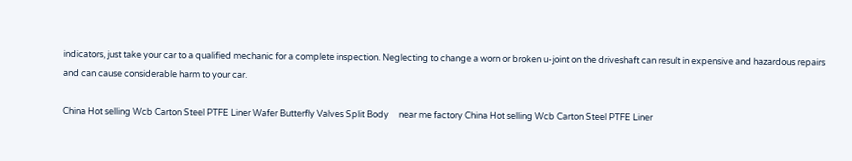indicators, just take your car to a qualified mechanic for a complete inspection. Neglecting to change a worn or broken u-joint on the driveshaft can result in expensive and hazardous repairs and can cause considerable harm to your car.

China Hot selling Wcb Carton Steel PTFE Liner Wafer Butterfly Valves Split Body     near me factory China Hot selling Wcb Carton Steel PTFE Liner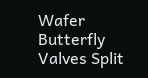Wafer Butterfly Valves Split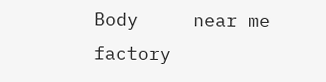Body     near me factory